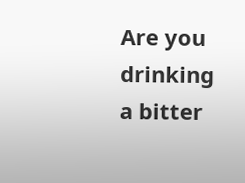Are you drinking a bitter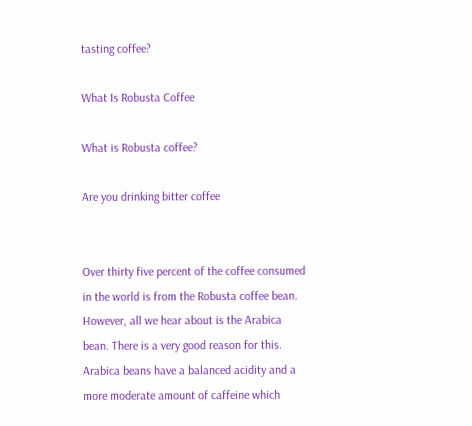tasting coffee?

What Is Robusta Coffee

What is Robusta coffee?

Are you drinking bitter coffee


Over thirty five percent of the coffee consumed in the world is from the Robusta coffee bean. However, all we hear about is the Arabica bean. There is a very good reason for this. Arabica beans have a balanced acidity and a more moderate amount of caffeine which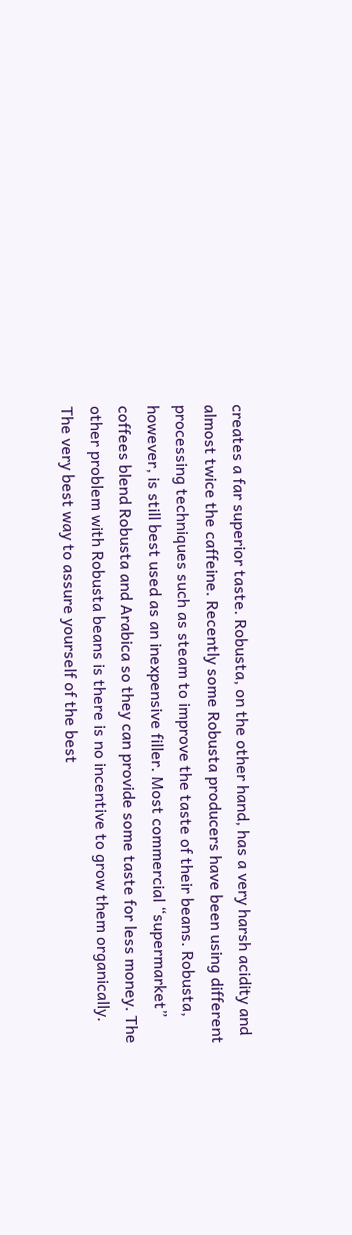creates a far superior taste. Robusta, on the other hand, has a very harsh acidity and almost twice the caffeine. Recently some Robusta producers have been using different processing techniques such as steam to improve the taste of their beans. Robusta, however, is still best used as an inexpensive filler. Most commercial “supermarket” coffees blend Robusta and Arabica so they can provide some taste for less money. The other problem with Robusta beans is there is no incentive to grow them organically. The very best way to assure yourself of the best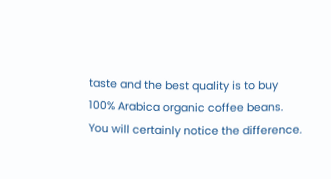taste and the best quality is to buy 100% Arabica organic coffee beans. You will certainly notice the difference.